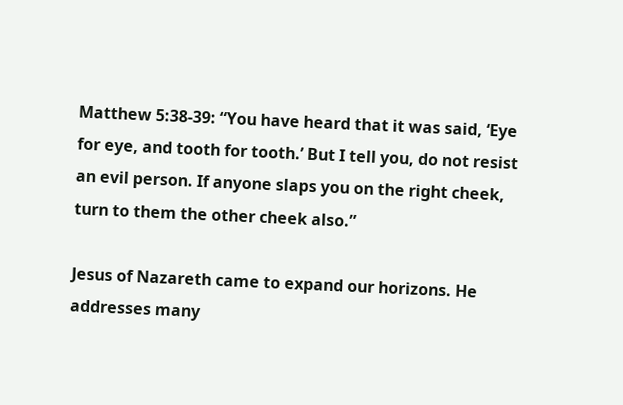Matthew 5:38-39: “You have heard that it was said, ‘Eye for eye, and tooth for tooth.’ But I tell you, do not resist an evil person. If anyone slaps you on the right cheek, turn to them the other cheek also.”

Jesus of Nazareth came to expand our horizons. He addresses many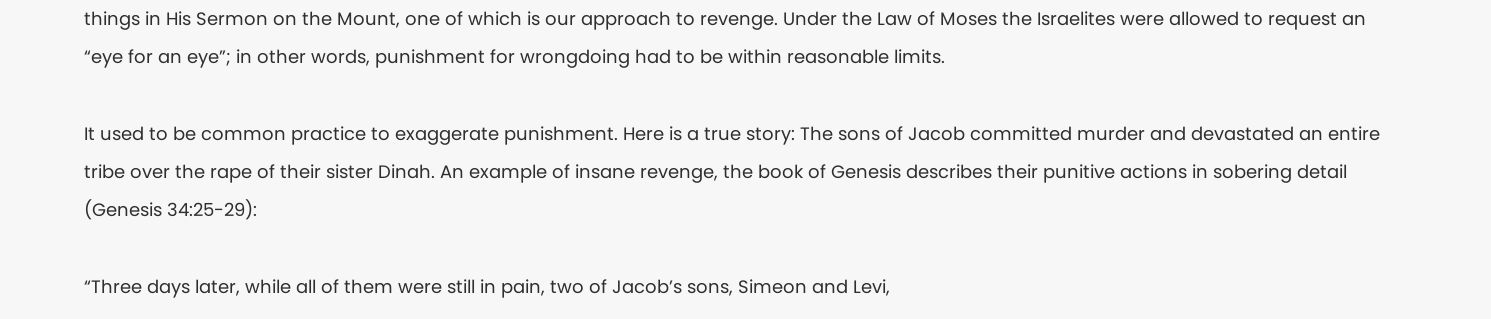things in His Sermon on the Mount, one of which is our approach to revenge. Under the Law of Moses the Israelites were allowed to request an “eye for an eye”; in other words, punishment for wrongdoing had to be within reasonable limits.

It used to be common practice to exaggerate punishment. Here is a true story: The sons of Jacob committed murder and devastated an entire tribe over the rape of their sister Dinah. An example of insane revenge, the book of Genesis describes their punitive actions in sobering detail (Genesis 34:25-29):

“Three days later, while all of them were still in pain, two of Jacob’s sons, Simeon and Levi,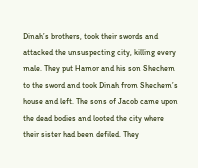Dinah’s brothers, took their swords and attacked the unsuspecting city, killing every male. They put Hamor and his son Shechem to the sword and took Dinah from Shechem’s house and left. The sons of Jacob came upon the dead bodies and looted the city where their sister had been defiled. They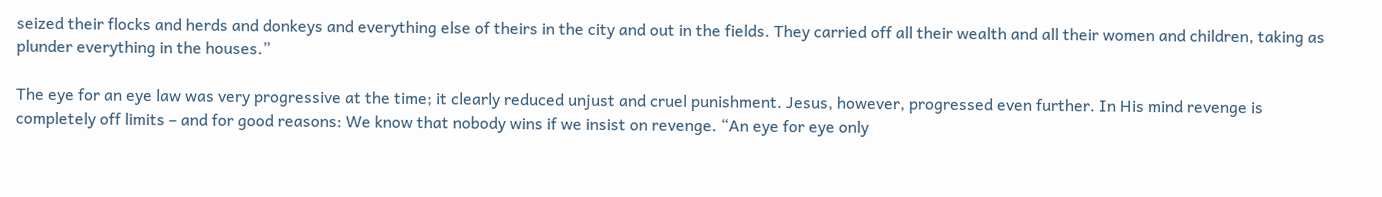seized their flocks and herds and donkeys and everything else of theirs in the city and out in the fields. They carried off all their wealth and all their women and children, taking as plunder everything in the houses.”

The eye for an eye law was very progressive at the time; it clearly reduced unjust and cruel punishment. Jesus, however, progressed even further. In His mind revenge is completely off limits – and for good reasons: We know that nobody wins if we insist on revenge. “An eye for eye only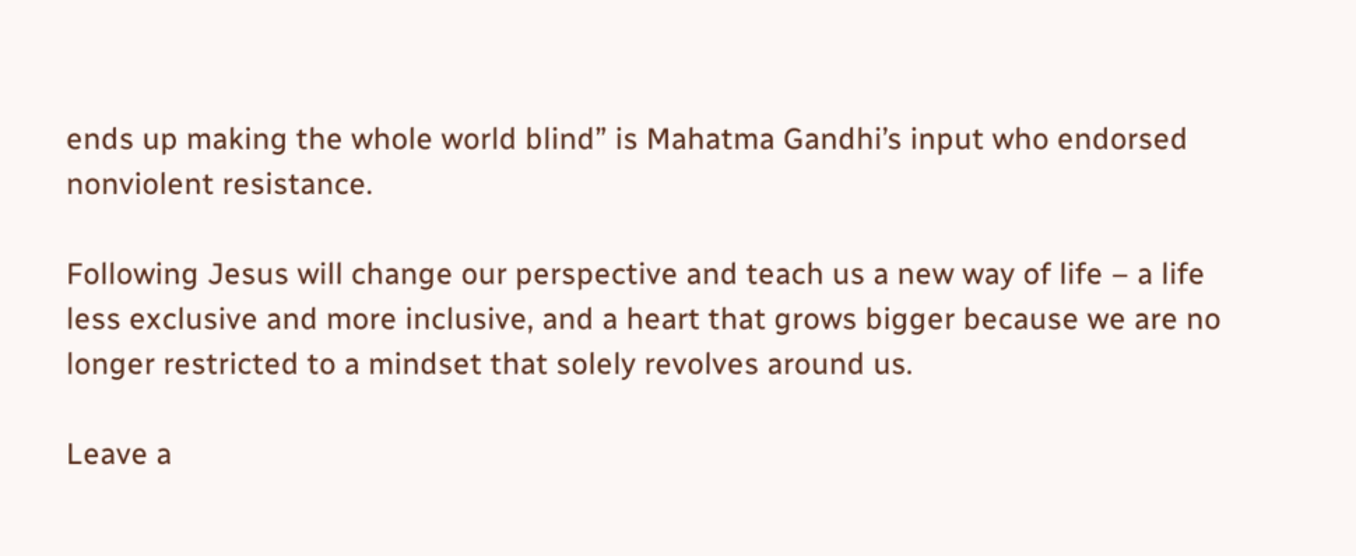ends up making the whole world blind” is Mahatma Gandhi’s input who endorsed nonviolent resistance.

Following Jesus will change our perspective and teach us a new way of life – a life less exclusive and more inclusive, and a heart that grows bigger because we are no longer restricted to a mindset that solely revolves around us.

Leave a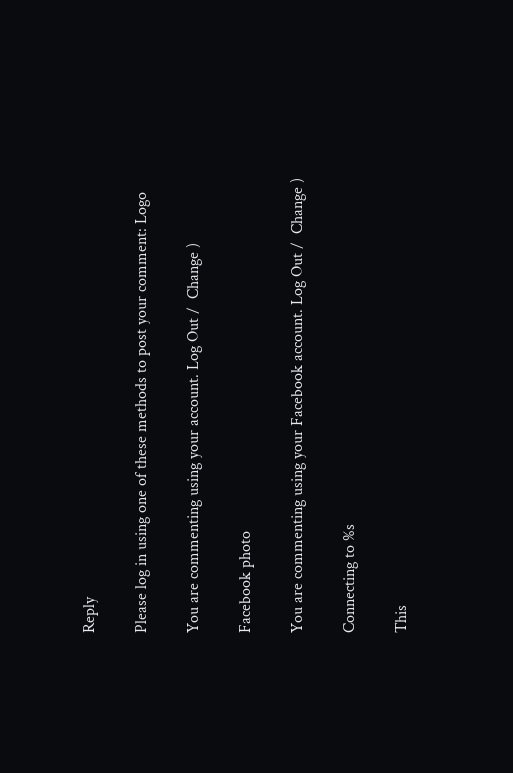Reply

Please log in using one of these methods to post your comment: Logo

You are commenting using your account. Log Out /  Change )

Facebook photo

You are commenting using your Facebook account. Log Out /  Change )

Connecting to %s

This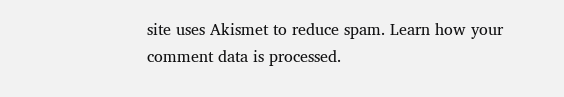site uses Akismet to reduce spam. Learn how your comment data is processed.